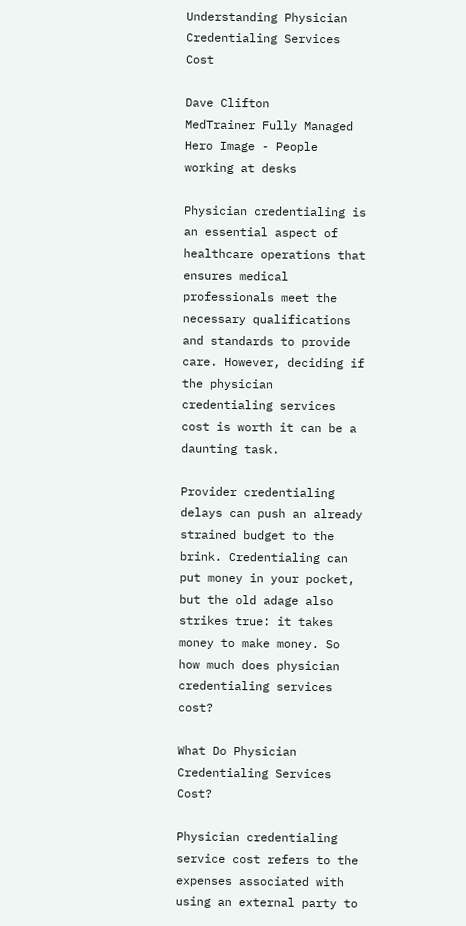Understanding Physician Credentialing Services Cost

Dave Clifton
MedTrainer Fully Managed Hero Image - People working at desks

Physician credentialing is an essential aspect of healthcare operations that ensures medical professionals meet the necessary qualifications and standards to provide care. However, deciding if the physician credentialing services cost is worth it can be a daunting task.

Provider credentialing delays can push an already strained budget to the brink. Credentialing can put money in your pocket, but the old adage also strikes true: it takes money to make money. So how much does physician credentialing services cost?

What Do Physician Credentialing Services Cost?

Physician credentialing service cost refers to the expenses associated with using an external party to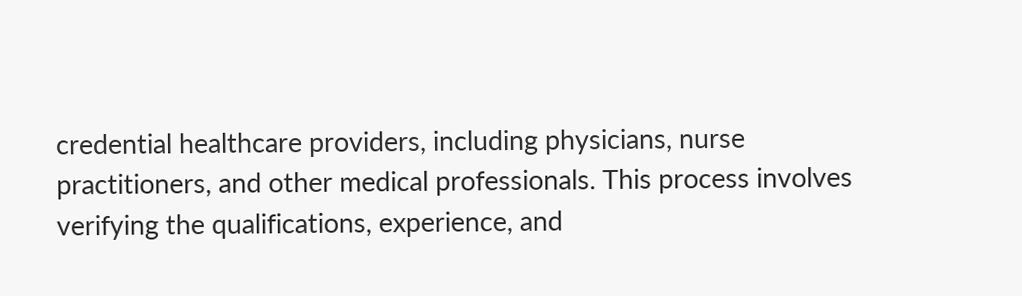credential healthcare providers, including physicians, nurse practitioners, and other medical professionals. This process involves verifying the qualifications, experience, and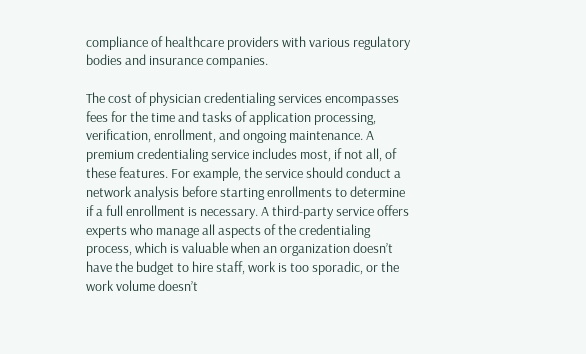compliance of healthcare providers with various regulatory bodies and insurance companies.

The cost of physician credentialing services encompasses fees for the time and tasks of application processing, verification, enrollment, and ongoing maintenance. A premium credentialing service includes most, if not all, of these features. For example, the service should conduct a network analysis before starting enrollments to determine if a full enrollment is necessary. A third-party service offers experts who manage all aspects of the credentialing process, which is valuable when an organization doesn’t have the budget to hire staff, work is too sporadic, or the work volume doesn’t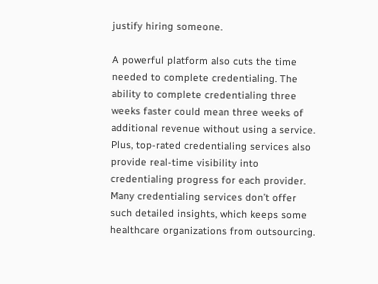justify hiring someone.

A powerful platform also cuts the time needed to complete credentialing. The ability to complete credentialing three weeks faster could mean three weeks of additional revenue without using a service. Plus, top-rated credentialing services also provide real-time visibility into credentialing progress for each provider. Many credentialing services don’t offer such detailed insights, which keeps some healthcare organizations from outsourcing.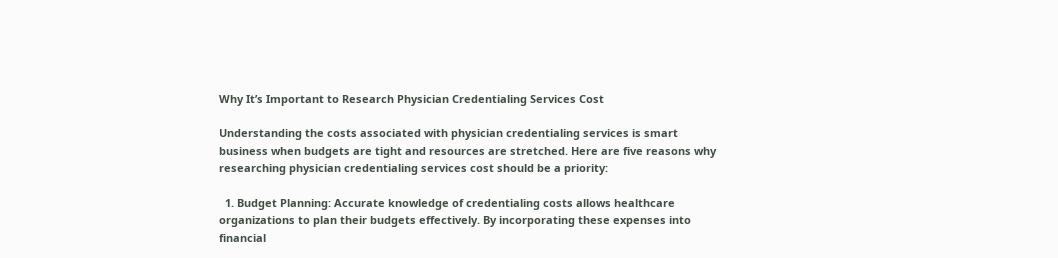Why It’s Important to Research Physician Credentialing Services Cost

Understanding the costs associated with physician credentialing services is smart business when budgets are tight and resources are stretched. Here are five reasons why researching physician credentialing services cost should be a priority:

  1. Budget Planning: Accurate knowledge of credentialing costs allows healthcare organizations to plan their budgets effectively. By incorporating these expenses into financial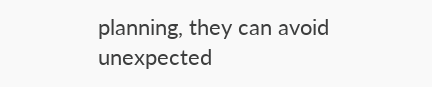planning, they can avoid unexpected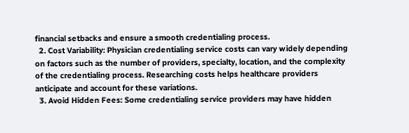financial setbacks and ensure a smooth credentialing process.
  2. Cost Variability: Physician credentialing service costs can vary widely depending on factors such as the number of providers, specialty, location, and the complexity of the credentialing process. Researching costs helps healthcare providers anticipate and account for these variations.
  3. Avoid Hidden Fees: Some credentialing service providers may have hidden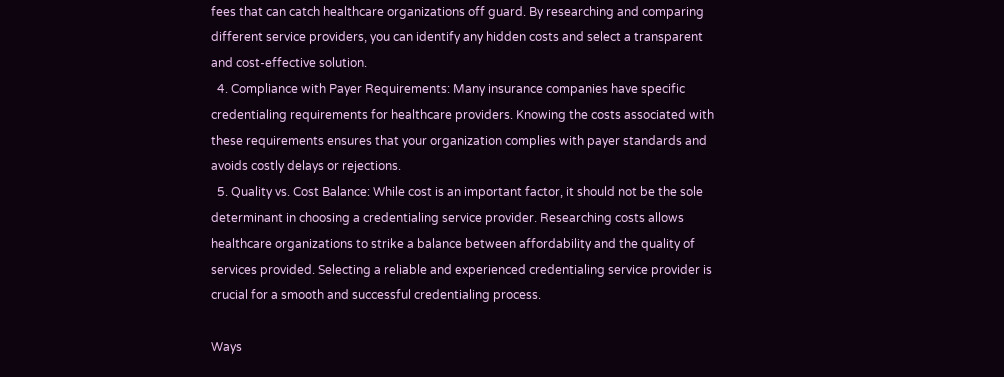fees that can catch healthcare organizations off guard. By researching and comparing different service providers, you can identify any hidden costs and select a transparent and cost-effective solution.
  4. Compliance with Payer Requirements: Many insurance companies have specific credentialing requirements for healthcare providers. Knowing the costs associated with these requirements ensures that your organization complies with payer standards and avoids costly delays or rejections.
  5. Quality vs. Cost Balance: While cost is an important factor, it should not be the sole determinant in choosing a credentialing service provider. Researching costs allows healthcare organizations to strike a balance between affordability and the quality of services provided. Selecting a reliable and experienced credentialing service provider is crucial for a smooth and successful credentialing process.

Ways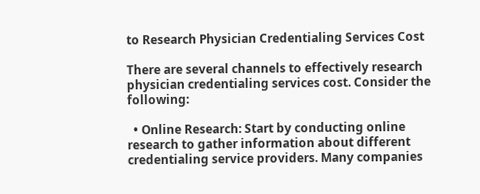to Research Physician Credentialing Services Cost

There are several channels to effectively research physician credentialing services cost. Consider the following:

  • Online Research: Start by conducting online research to gather information about different credentialing service providers. Many companies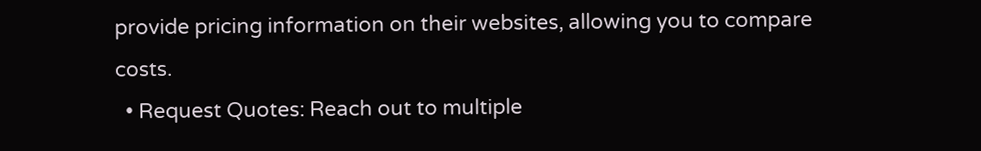provide pricing information on their websites, allowing you to compare costs.
  • Request Quotes: Reach out to multiple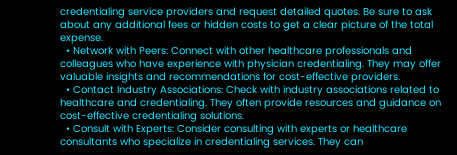credentialing service providers and request detailed quotes. Be sure to ask about any additional fees or hidden costs to get a clear picture of the total expense.
  • Network with Peers: Connect with other healthcare professionals and colleagues who have experience with physician credentialing. They may offer valuable insights and recommendations for cost-effective providers.
  • Contact Industry Associations: Check with industry associations related to healthcare and credentialing. They often provide resources and guidance on cost-effective credentialing solutions.
  • Consult with Experts: Consider consulting with experts or healthcare consultants who specialize in credentialing services. They can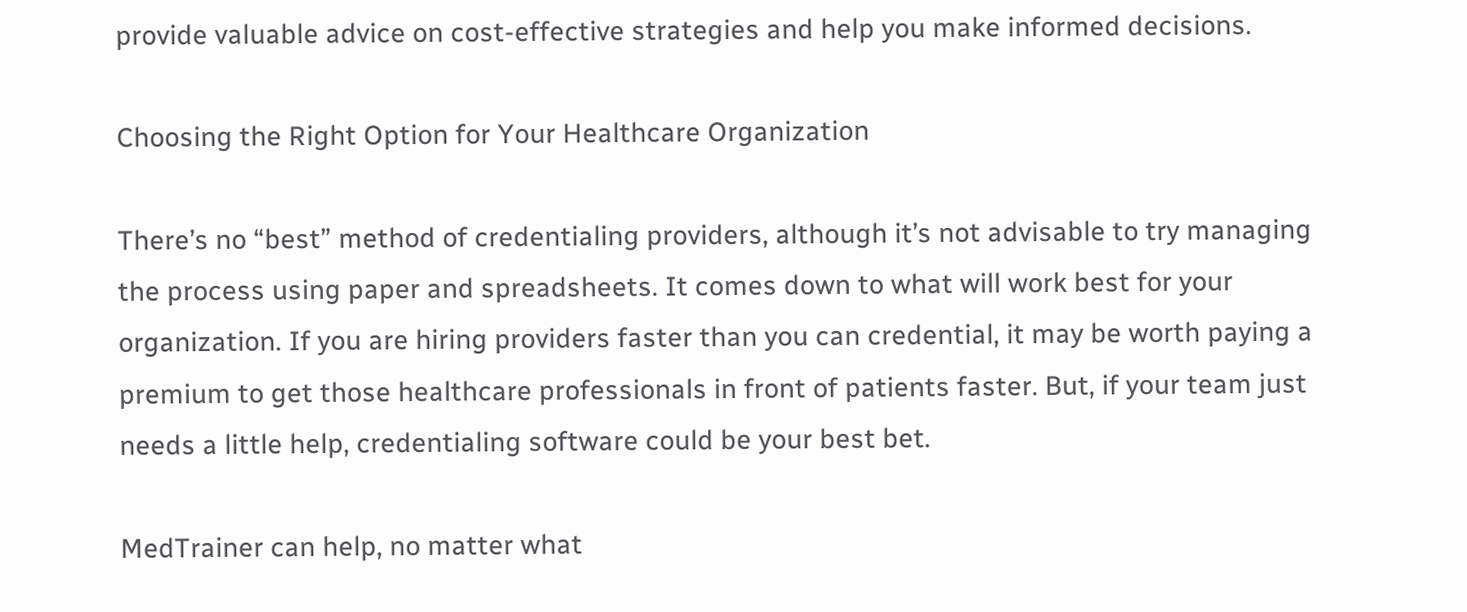provide valuable advice on cost-effective strategies and help you make informed decisions.

Choosing the Right Option for Your Healthcare Organization

There’s no “best” method of credentialing providers, although it’s not advisable to try managing the process using paper and spreadsheets. It comes down to what will work best for your organization. If you are hiring providers faster than you can credential, it may be worth paying a premium to get those healthcare professionals in front of patients faster. But, if your team just needs a little help, credentialing software could be your best bet.

MedTrainer can help, no matter what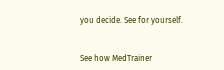you decide. See for yourself.


See how MedTrainer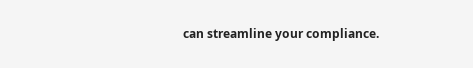can streamline your compliance.